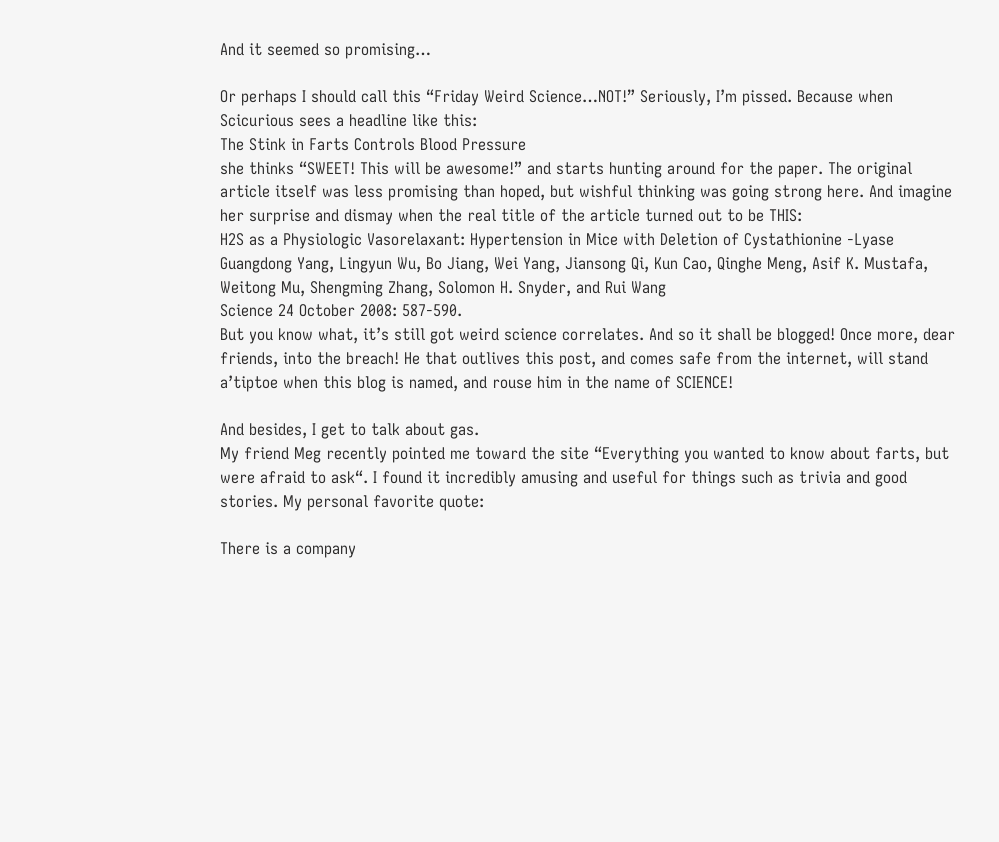And it seemed so promising…

Or perhaps I should call this “Friday Weird Science…NOT!” Seriously, I’m pissed. Because when Scicurious sees a headline like this:
The Stink in Farts Controls Blood Pressure
she thinks “SWEET! This will be awesome!” and starts hunting around for the paper. The original article itself was less promising than hoped, but wishful thinking was going strong here. And imagine her surprise and dismay when the real title of the article turned out to be THIS:
H2S as a Physiologic Vasorelaxant: Hypertension in Mice with Deletion of Cystathionine -Lyase
Guangdong Yang, Lingyun Wu, Bo Jiang, Wei Yang, Jiansong Qi, Kun Cao, Qinghe Meng, Asif K. Mustafa, Weitong Mu, Shengming Zhang, Solomon H. Snyder, and Rui Wang
Science 24 October 2008: 587-590.
But you know what, it’s still got weird science correlates. And so it shall be blogged! Once more, dear friends, into the breach! He that outlives this post, and comes safe from the internet, will stand a’tiptoe when this blog is named, and rouse him in the name of SCIENCE!

And besides, I get to talk about gas.
My friend Meg recently pointed me toward the site “Everything you wanted to know about farts, but were afraid to ask“. I found it incredibly amusing and useful for things such as trivia and good stories. My personal favorite quote:

There is a company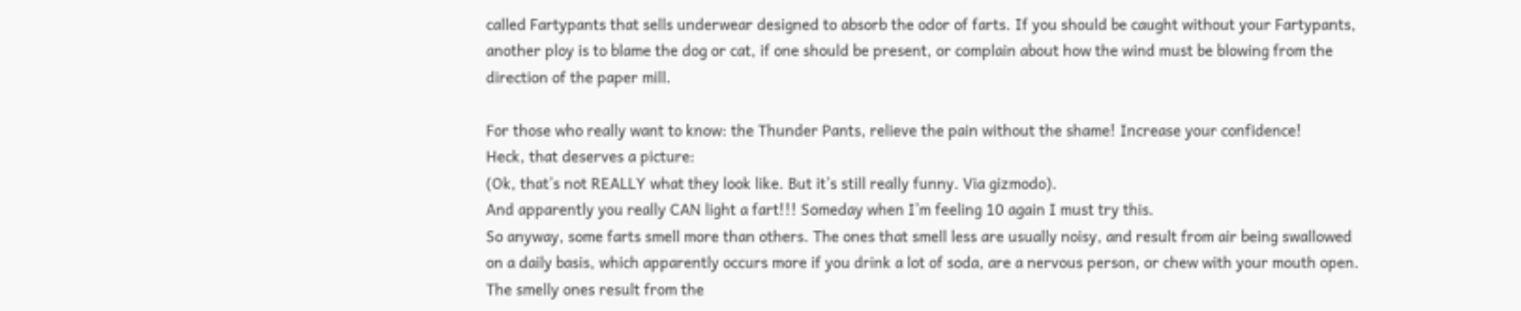called Fartypants that sells underwear designed to absorb the odor of farts. If you should be caught without your Fartypants, another ploy is to blame the dog or cat, if one should be present, or complain about how the wind must be blowing from the direction of the paper mill.

For those who really want to know: the Thunder Pants, relieve the pain without the shame! Increase your confidence!
Heck, that deserves a picture:
(Ok, that’s not REALLY what they look like. But it’s still really funny. Via gizmodo).
And apparently you really CAN light a fart!!! Someday when I’m feeling 10 again I must try this.
So anyway, some farts smell more than others. The ones that smell less are usually noisy, and result from air being swallowed on a daily basis, which apparently occurs more if you drink a lot of soda, are a nervous person, or chew with your mouth open. The smelly ones result from the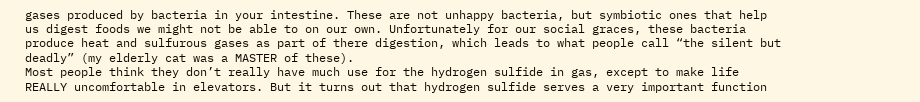gases produced by bacteria in your intestine. These are not unhappy bacteria, but symbiotic ones that help us digest foods we might not be able to on our own. Unfortunately for our social graces, these bacteria produce heat and sulfurous gases as part of there digestion, which leads to what people call “the silent but deadly” (my elderly cat was a MASTER of these).
Most people think they don’t really have much use for the hydrogen sulfide in gas, except to make life REALLY uncomfortable in elevators. But it turns out that hydrogen sulfide serves a very important function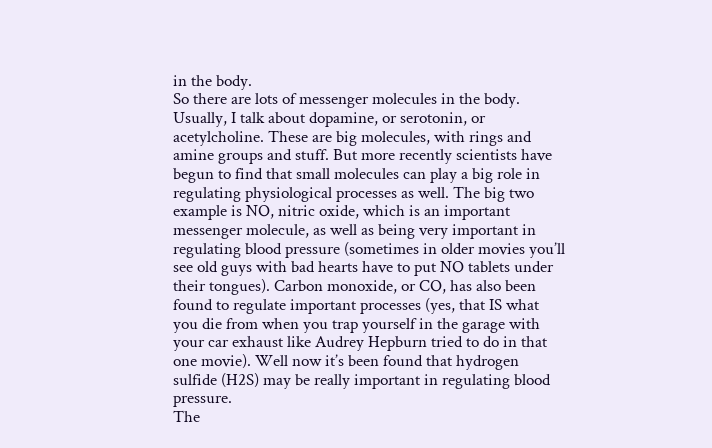in the body.
So there are lots of messenger molecules in the body. Usually, I talk about dopamine, or serotonin, or acetylcholine. These are big molecules, with rings and amine groups and stuff. But more recently scientists have begun to find that small molecules can play a big role in regulating physiological processes as well. The big two example is NO, nitric oxide, which is an important messenger molecule, as well as being very important in regulating blood pressure (sometimes in older movies you’ll see old guys with bad hearts have to put NO tablets under their tongues). Carbon monoxide, or CO, has also been found to regulate important processes (yes, that IS what you die from when you trap yourself in the garage with your car exhaust like Audrey Hepburn tried to do in that one movie). Well now it’s been found that hydrogen sulfide (H2S) may be really important in regulating blood pressure.
The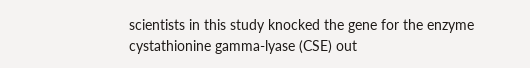scientists in this study knocked the gene for the enzyme cystathionine gamma-lyase (CSE) out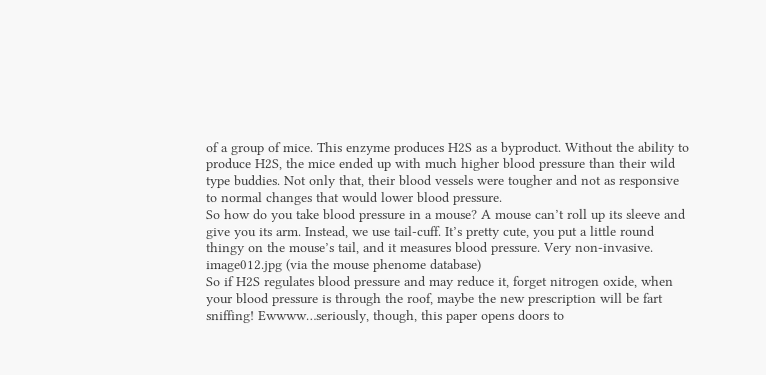of a group of mice. This enzyme produces H2S as a byproduct. Without the ability to produce H2S, the mice ended up with much higher blood pressure than their wild type buddies. Not only that, their blood vessels were tougher and not as responsive to normal changes that would lower blood pressure.
So how do you take blood pressure in a mouse? A mouse can’t roll up its sleeve and give you its arm. Instead, we use tail-cuff. It’s pretty cute, you put a little round thingy on the mouse’s tail, and it measures blood pressure. Very non-invasive.
image012.jpg (via the mouse phenome database)
So if H2S regulates blood pressure and may reduce it, forget nitrogen oxide, when your blood pressure is through the roof, maybe the new prescription will be fart sniffing! Ewwww…seriously, though, this paper opens doors to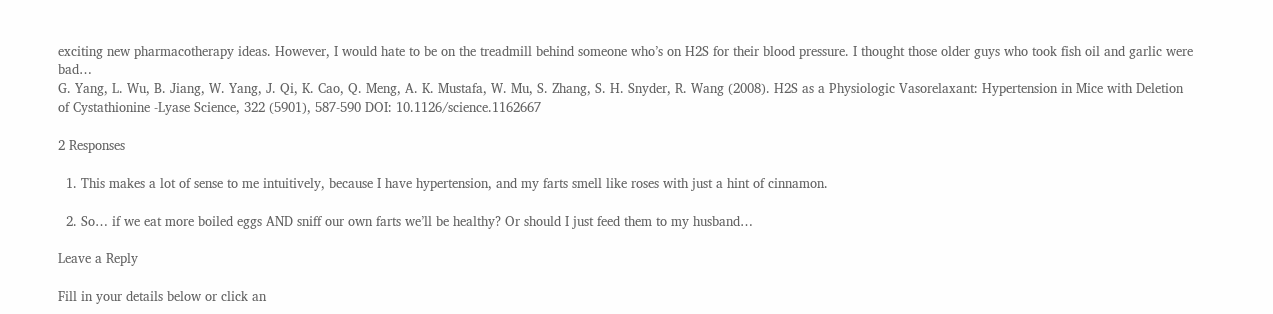exciting new pharmacotherapy ideas. However, I would hate to be on the treadmill behind someone who’s on H2S for their blood pressure. I thought those older guys who took fish oil and garlic were bad…
G. Yang, L. Wu, B. Jiang, W. Yang, J. Qi, K. Cao, Q. Meng, A. K. Mustafa, W. Mu, S. Zhang, S. H. Snyder, R. Wang (2008). H2S as a Physiologic Vasorelaxant: Hypertension in Mice with Deletion of Cystathionine -Lyase Science, 322 (5901), 587-590 DOI: 10.1126/science.1162667

2 Responses

  1. This makes a lot of sense to me intuitively, because I have hypertension, and my farts smell like roses with just a hint of cinnamon.

  2. So… if we eat more boiled eggs AND sniff our own farts we’ll be healthy? Or should I just feed them to my husband…

Leave a Reply

Fill in your details below or click an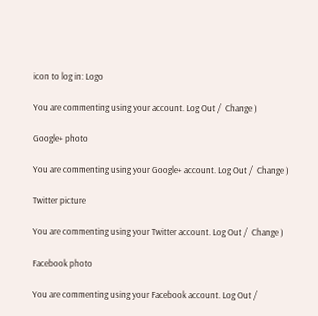icon to log in: Logo

You are commenting using your account. Log Out /  Change )

Google+ photo

You are commenting using your Google+ account. Log Out /  Change )

Twitter picture

You are commenting using your Twitter account. Log Out /  Change )

Facebook photo

You are commenting using your Facebook account. Log Out /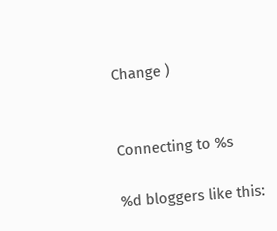Change )


Connecting to %s

%d bloggers like this: